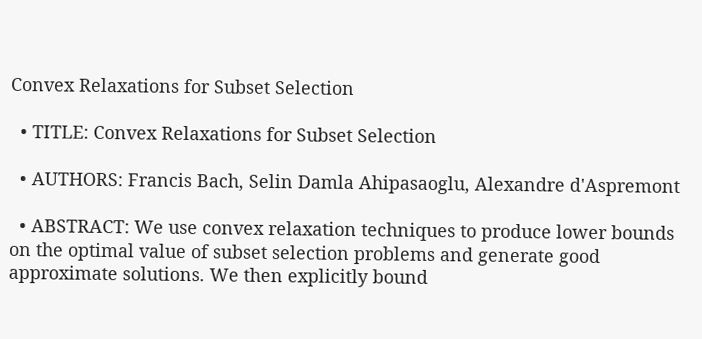Convex Relaxations for Subset Selection

  • TITLE: Convex Relaxations for Subset Selection

  • AUTHORS: Francis Bach, Selin Damla Ahipasaoglu, Alexandre d'Aspremont

  • ABSTRACT: We use convex relaxation techniques to produce lower bounds on the optimal value of subset selection problems and generate good approximate solutions. We then explicitly bound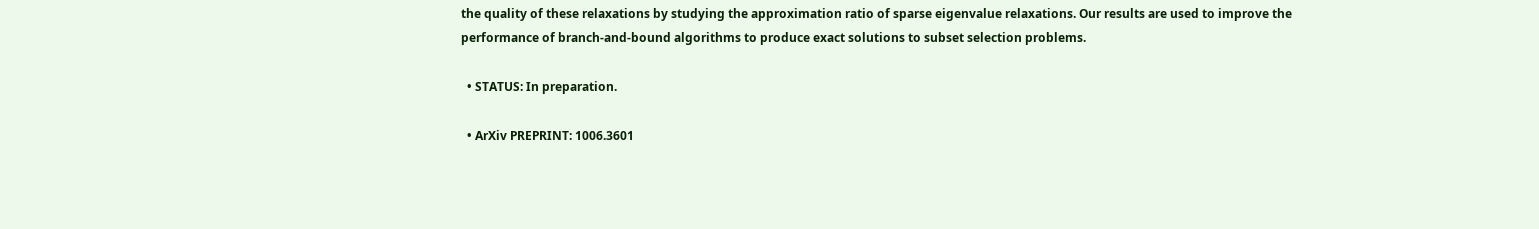the quality of these relaxations by studying the approximation ratio of sparse eigenvalue relaxations. Our results are used to improve the performance of branch-and-bound algorithms to produce exact solutions to subset selection problems.

  • STATUS: In preparation.

  • ArXiv PREPRINT: 1006.3601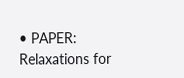• PAPER: Relaxations for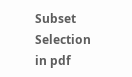Subset Selection in pdf